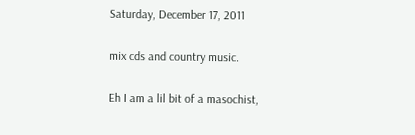Saturday, December 17, 2011

mix cds and country music.

Eh I am a lil bit of a masochist,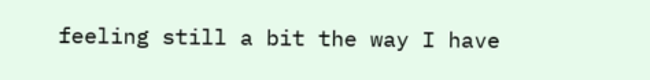feeling still a bit the way I have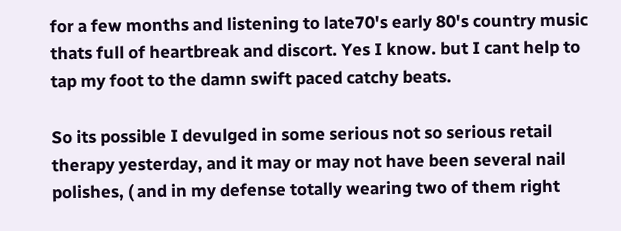for a few months and listening to late70's early 80's country music thats full of heartbreak and discort. Yes I know. but I cant help to tap my foot to the damn swift paced catchy beats.

So its possible I devulged in some serious not so serious retail therapy yesterday, and it may or may not have been several nail polishes, ( and in my defense totally wearing two of them right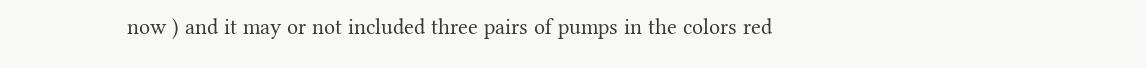now ) and it may or not included three pairs of pumps in the colors red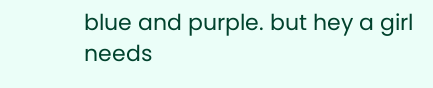blue and purple. but hey a girl needs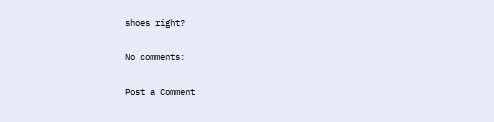shoes right?

No comments:

Post a Comment